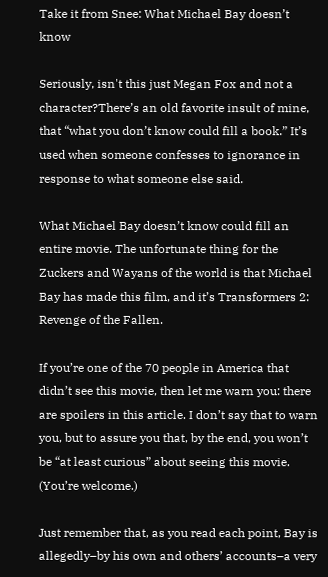Take it from Snee: What Michael Bay doesn’t know

Seriously, isn't this just Megan Fox and not a character?There’s an old favorite insult of mine, that “what you don’t know could fill a book.” It’s used when someone confesses to ignorance in response to what someone else said.

What Michael Bay doesn’t know could fill an entire movie. The unfortunate thing for the Zuckers and Wayans of the world is that Michael Bay has made this film, and it’s Transformers 2: Revenge of the Fallen.

If you’re one of the 70 people in America that didn’t see this movie, then let me warn you: there are spoilers in this article. I don’t say that to warn you, but to assure you that, by the end, you won’t be “at least curious” about seeing this movie. (You’re welcome.)

Just remember that, as you read each point, Bay is allegedly–by his own and others’ accounts–a very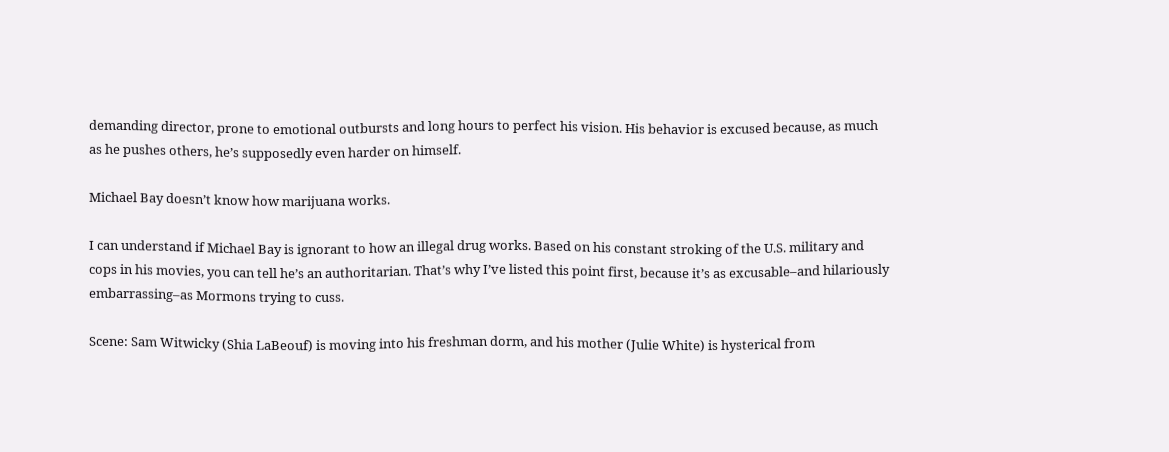demanding director, prone to emotional outbursts and long hours to perfect his vision. His behavior is excused because, as much as he pushes others, he’s supposedly even harder on himself.

Michael Bay doesn’t know how marijuana works.

I can understand if Michael Bay is ignorant to how an illegal drug works. Based on his constant stroking of the U.S. military and cops in his movies, you can tell he’s an authoritarian. That’s why I’ve listed this point first, because it’s as excusable–and hilariously embarrassing–as Mormons trying to cuss.

Scene: Sam Witwicky (Shia LaBeouf) is moving into his freshman dorm, and his mother (Julie White) is hysterical from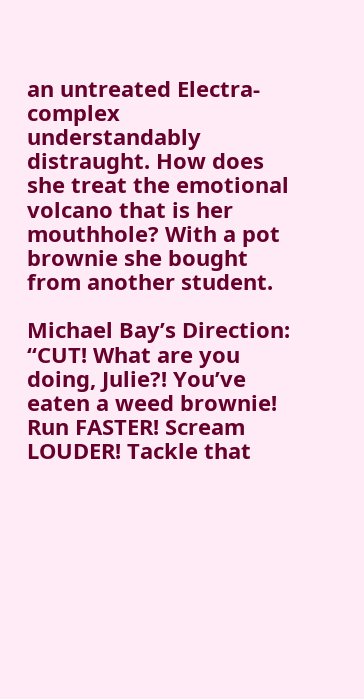an untreated Electra-complex understandably distraught. How does she treat the emotional volcano that is her mouthhole? With a pot brownie she bought from another student.

Michael Bay’s Direction: “CUT! What are you doing, Julie?! You’ve eaten a weed brownie! Run FASTER! Scream LOUDER! Tackle that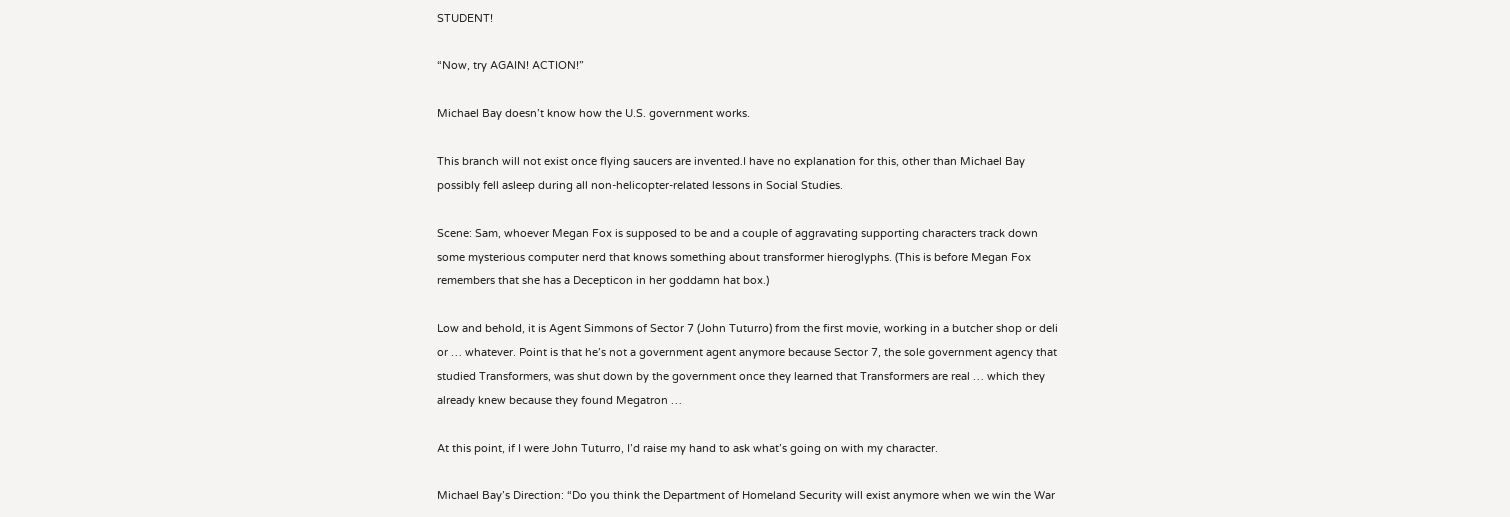STUDENT!

“Now, try AGAIN! ACTION!”

Michael Bay doesn’t know how the U.S. government works.

This branch will not exist once flying saucers are invented.I have no explanation for this, other than Michael Bay possibly fell asleep during all non-helicopter-related lessons in Social Studies.

Scene: Sam, whoever Megan Fox is supposed to be and a couple of aggravating supporting characters track down some mysterious computer nerd that knows something about transformer hieroglyphs. (This is before Megan Fox remembers that she has a Decepticon in her goddamn hat box.)

Low and behold, it is Agent Simmons of Sector 7 (John Tuturro) from the first movie, working in a butcher shop or deli or … whatever. Point is that he’s not a government agent anymore because Sector 7, the sole government agency that studied Transformers, was shut down by the government once they learned that Transformers are real … which they already knew because they found Megatron …

At this point, if I were John Tuturro, I’d raise my hand to ask what’s going on with my character.

Michael Bay’s Direction: “Do you think the Department of Homeland Security will exist anymore when we win the War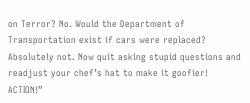on Terror? No. Would the Department of Transportation exist if cars were replaced? Absolutely not. Now quit asking stupid questions and readjust your chef’s hat to make it goofier! ACTION!”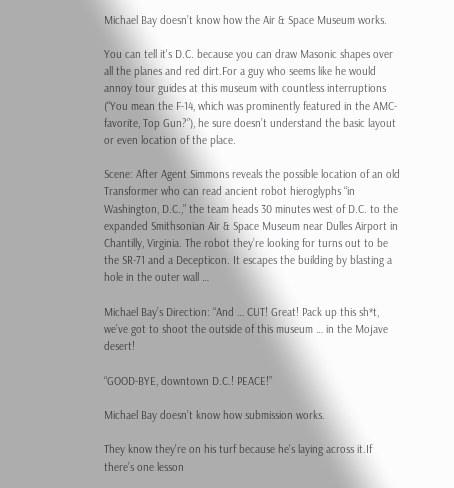Michael Bay doesn’t know how the Air & Space Museum works.

You can tell it's D.C. because you can draw Masonic shapes over all the planes and red dirt.For a guy who seems like he would annoy tour guides at this museum with countless interruptions (“You mean the F-14, which was prominently featured in the AMC-favorite, Top Gun?”), he sure doesn’t understand the basic layout or even location of the place.

Scene: After Agent Simmons reveals the possible location of an old Transformer who can read ancient robot hieroglyphs “in Washington, D.C.,” the team heads 30 minutes west of D.C. to the expanded Smithsonian Air & Space Museum near Dulles Airport in Chantilly, Virginia. The robot they’re looking for turns out to be the SR-71 and a Decepticon. It escapes the building by blasting a hole in the outer wall …

Michael Bay’s Direction: “And … CUT! Great! Pack up this sh*t, we’ve got to shoot the outside of this museum … in the Mojave desert!

“GOOD-BYE, downtown D.C.! PEACE!”

Michael Bay doesn’t know how submission works.

They know they're on his turf because he's laying across it.If there’s one lesson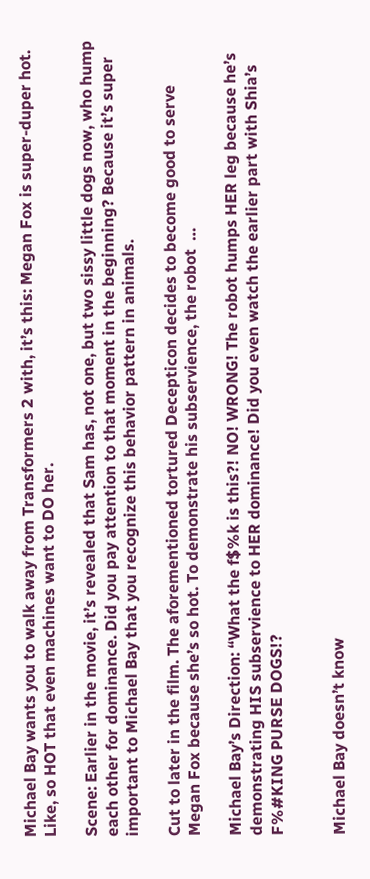Michael Bay wants you to walk away from Transformers 2 with, it’s this: Megan Fox is super-duper hot. Like, so HOT that even machines want to DO her.

Scene: Earlier in the movie, it’s revealed that Sam has, not one, but two sissy little dogs now, who hump each other for dominance. Did you pay attention to that moment in the beginning? Because it’s super important to Michael Bay that you recognize this behavior pattern in animals.

Cut to later in the film. The aforementioned tortured Decepticon decides to become good to serve Megan Fox because she’s so hot. To demonstrate his subservience, the robot  …

Michael Bay’s Direction: “What the f$%k is this?! NO! WRONG! The robot humps HER leg because he’s demonstrating HIS subservience to HER dominance! Did you even watch the earlier part with Shia’s F%#KING PURSE DOGS!?


Michael Bay doesn’t know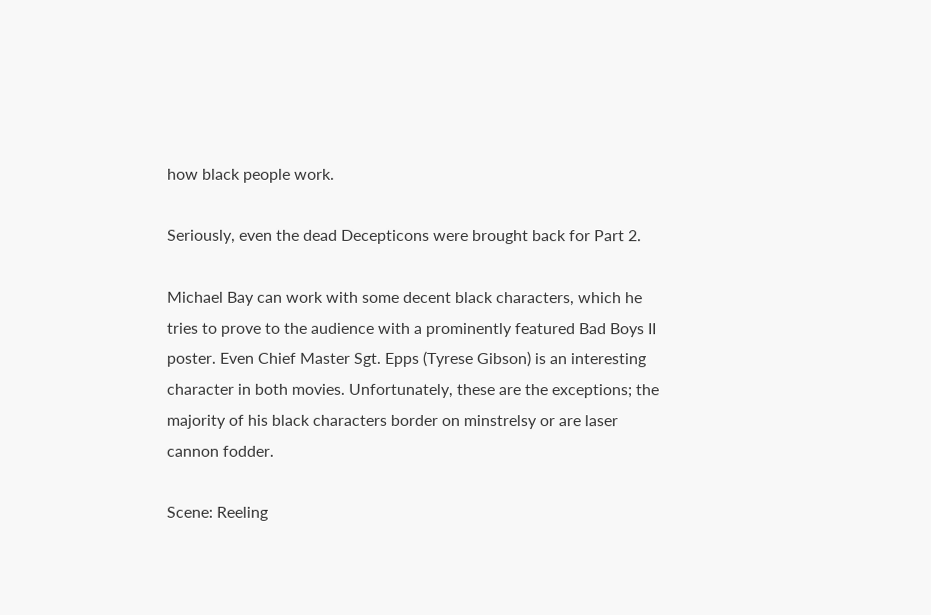how black people work.

Seriously, even the dead Decepticons were brought back for Part 2.

Michael Bay can work with some decent black characters, which he tries to prove to the audience with a prominently featured Bad Boys II poster. Even Chief Master Sgt. Epps (Tyrese Gibson) is an interesting character in both movies. Unfortunately, these are the exceptions; the majority of his black characters border on minstrelsy or are laser cannon fodder.

Scene: Reeling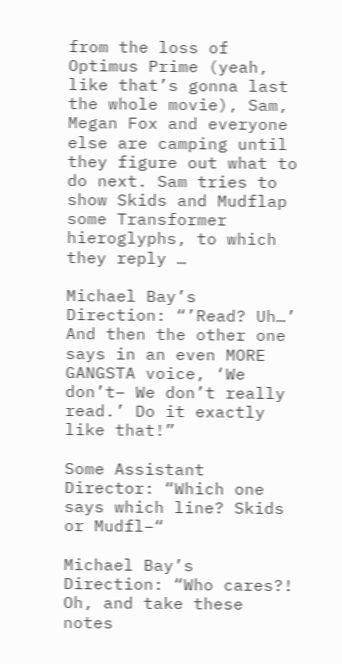from the loss of Optimus Prime (yeah, like that’s gonna last the whole movie), Sam, Megan Fox and everyone else are camping until they figure out what to do next. Sam tries to show Skids and Mudflap some Transformer hieroglyphs, to which they reply …

Michael Bay’s Direction: “’Read? Uh…’ And then the other one says in an even MORE GANGSTA voice, ‘We don’t– We don’t really read.’ Do it exactly like that!”

Some Assistant Director: “Which one says which line? Skids or Mudfl–“

Michael Bay’s Direction: “Who cares?! Oh, and take these notes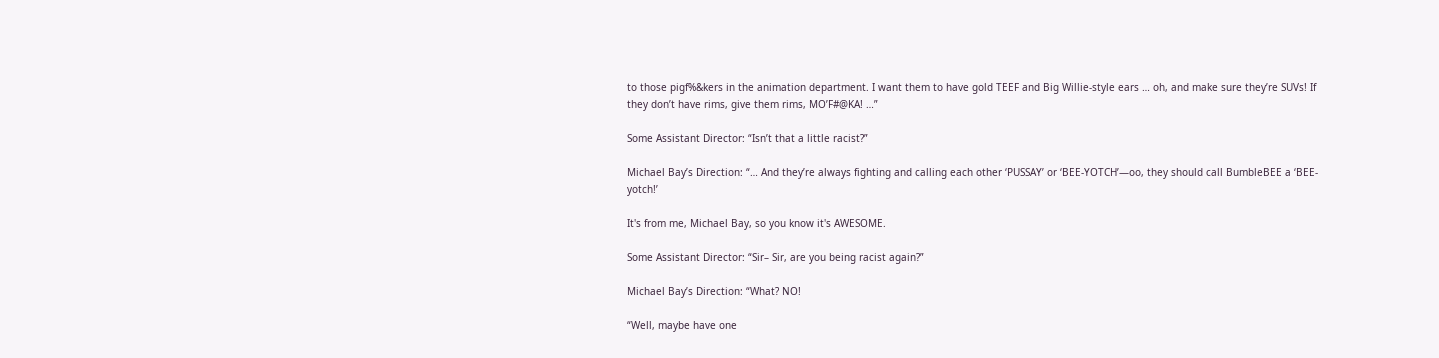to those pigf%&kers in the animation department. I want them to have gold TEEF and Big Willie-style ears … oh, and make sure they’re SUVs! If they don’t have rims, give them rims, MO’F#@KA! …”

Some Assistant Director: “Isn’t that a little racist?”

Michael Bay’s Direction: “… And they’re always fighting and calling each other ‘PUSSAY’ or ‘BEE-YOTCH’—oo, they should call BumbleBEE a ‘BEE-yotch!’

It's from me, Michael Bay, so you know it's AWESOME.

Some Assistant Director: “Sir– Sir, are you being racist again?”

Michael Bay’s Direction: “What? NO!

“Well, maybe have one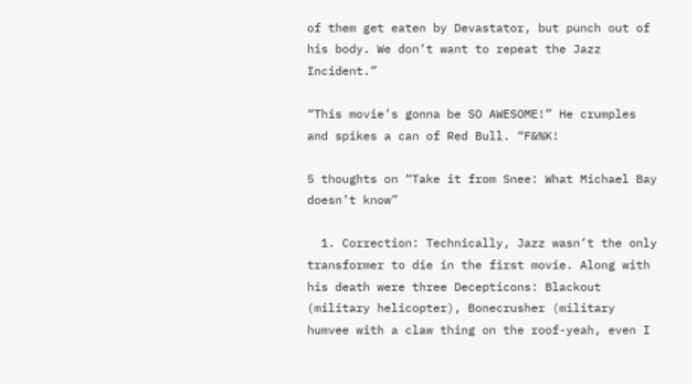of them get eaten by Devastator, but punch out of his body. We don’t want to repeat the Jazz Incident.”

“This movie’s gonna be SO AWESOME!” He crumples and spikes a can of Red Bull. “F&%K!

5 thoughts on “Take it from Snee: What Michael Bay doesn’t know”

  1. Correction: Technically, Jazz wasn’t the only transformer to die in the first movie. Along with his death were three Decepticons: Blackout (military helicopter), Bonecrusher (military humvee with a claw thing on the roof-yeah, even I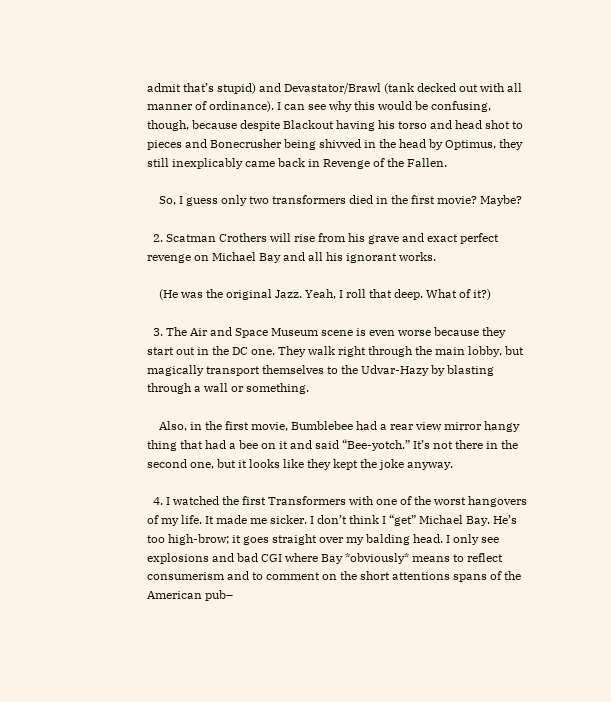admit that’s stupid) and Devastator/Brawl (tank decked out with all manner of ordinance). I can see why this would be confusing, though, because despite Blackout having his torso and head shot to pieces and Bonecrusher being shivved in the head by Optimus, they still inexplicably came back in Revenge of the Fallen.

    So, I guess only two transformers died in the first movie? Maybe?

  2. Scatman Crothers will rise from his grave and exact perfect revenge on Michael Bay and all his ignorant works.

    (He was the original Jazz. Yeah, I roll that deep. What of it?)

  3. The Air and Space Museum scene is even worse because they start out in the DC one. They walk right through the main lobby, but magically transport themselves to the Udvar-Hazy by blasting through a wall or something.

    Also, in the first movie, Bumblebee had a rear view mirror hangy thing that had a bee on it and said “Bee-yotch.” It’s not there in the second one, but it looks like they kept the joke anyway.

  4. I watched the first Transformers with one of the worst hangovers of my life. It made me sicker. I don’t think I “get” Michael Bay. He’s too high-brow; it goes straight over my balding head. I only see explosions and bad CGI where Bay *obviously* means to reflect consumerism and to comment on the short attentions spans of the American pub–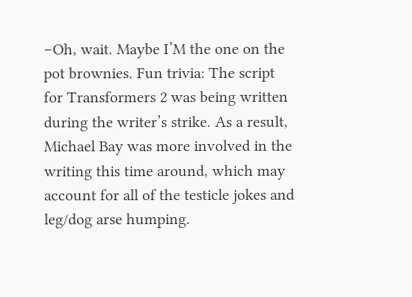–Oh, wait. Maybe I’M the one on the pot brownies. Fun trivia: The script for Transformers 2 was being written during the writer’s strike. As a result, Michael Bay was more involved in the writing this time around, which may account for all of the testicle jokes and leg/dog arse humping.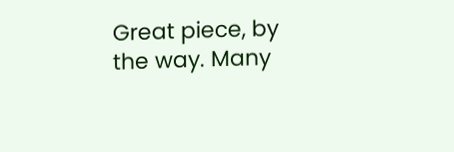Great piece, by the way. Many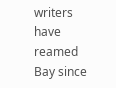writers have reamed Bay since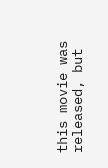this movie was released, but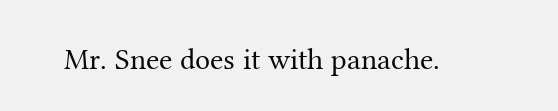Mr. Snee does it with panache.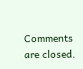Comments are closed.